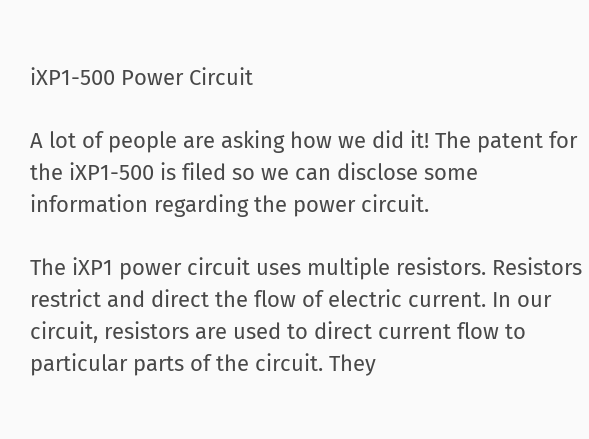iXP1-500 Power Circuit

A lot of people are asking how we did it! The patent for the iXP1-500 is filed so we can disclose some information regarding the power circuit.

The iXP1 power circuit uses multiple resistors. Resistors restrict and direct the flow of electric current. In our circuit, resistors are used to direct current flow to particular parts of the circuit. They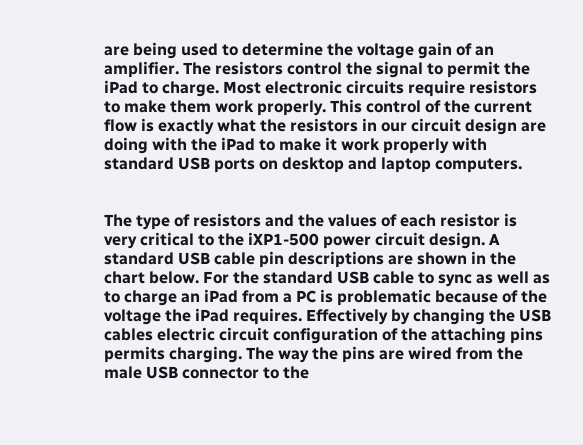are being used to determine the voltage gain of an amplifier. The resistors control the signal to permit the iPad to charge. Most electronic circuits require resistors to make them work properly. This control of the current flow is exactly what the resistors in our circuit design are doing with the iPad to make it work properly with standard USB ports on desktop and laptop computers.


The type of resistors and the values of each resistor is very critical to the iXP1-500 power circuit design. A standard USB cable pin descriptions are shown in the chart below. For the standard USB cable to sync as well as to charge an iPad from a PC is problematic because of the voltage the iPad requires. Effectively by changing the USB cables electric circuit configuration of the attaching pins permits charging. The way the pins are wired from the male USB connector to the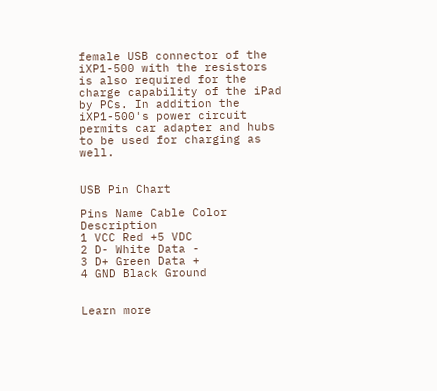female USB connector of the iXP1-500 with the resistors is also required for the charge capability of the iPad by PCs. In addition the iXP1-500's power circuit permits car adapter and hubs to be used for charging as well.


USB Pin Chart

Pins Name Cable Color Description
1 VCC Red +5 VDC
2 D- White Data -
3 D+ Green Data +
4 GND Black Ground


Learn more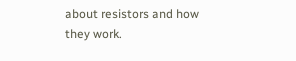about resistors and how they work.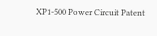XP1-500 Power Circuit Patent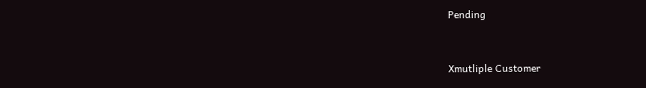Pending


Xmutliple Customer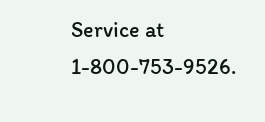Service at 1-800-753-9526.